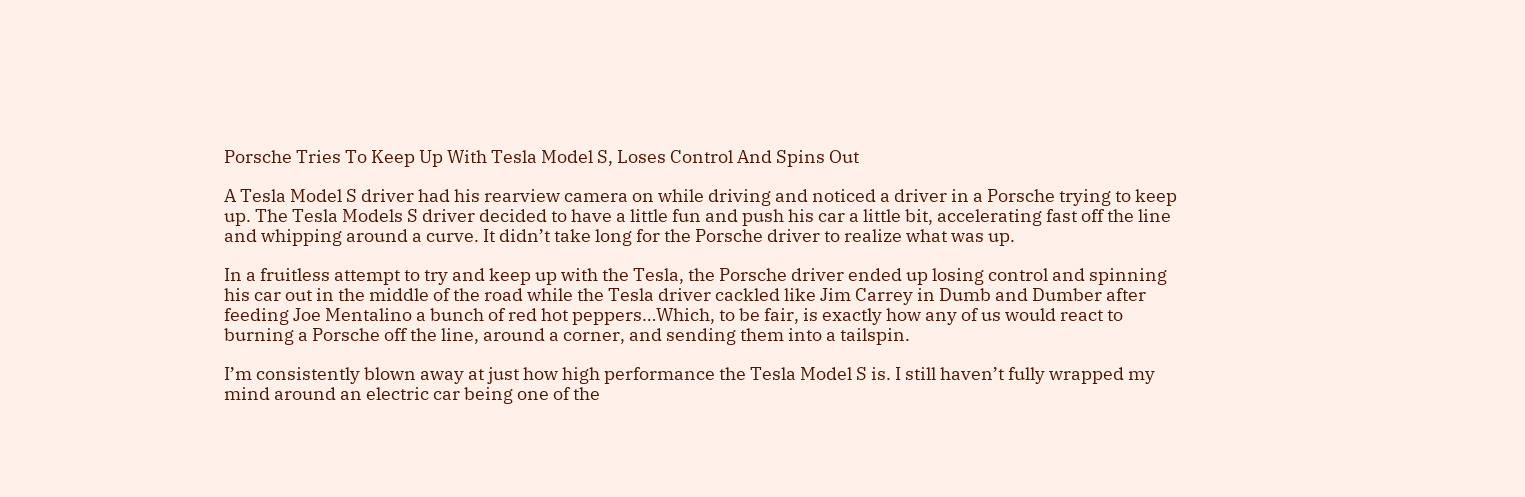Porsche Tries To Keep Up With Tesla Model S, Loses Control And Spins Out

A Tesla Model S driver had his rearview camera on while driving and noticed a driver in a Porsche trying to keep up. The Tesla Models S driver decided to have a little fun and push his car a little bit, accelerating fast off the line and whipping around a curve. It didn’t take long for the Porsche driver to realize what was up.

In a fruitless attempt to try and keep up with the Tesla, the Porsche driver ended up losing control and spinning his car out in the middle of the road while the Tesla driver cackled like Jim Carrey in Dumb and Dumber after feeding Joe Mentalino a bunch of red hot peppers…Which, to be fair, is exactly how any of us would react to burning a Porsche off the line, around a corner, and sending them into a tailspin.

I’m consistently blown away at just how high performance the Tesla Model S is. I still haven’t fully wrapped my mind around an electric car being one of the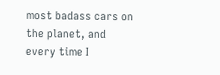most badass cars on the planet, and every time I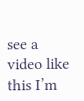see a video like this I’m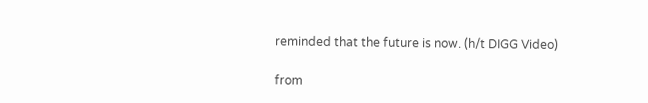reminded that the future is now. (h/t DIGG Video)

from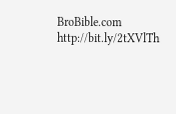BroBible.com http://bit.ly/2tXVlTh